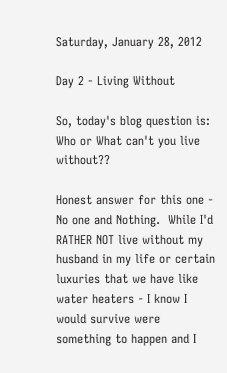Saturday, January 28, 2012

Day 2 - Living Without

So, today's blog question is: Who or What can't you live without??

Honest answer for this one - No one and Nothing.  While I'd RATHER NOT live without my husband in my life or certain luxuries that we have like water heaters - I know I would survive were something to happen and I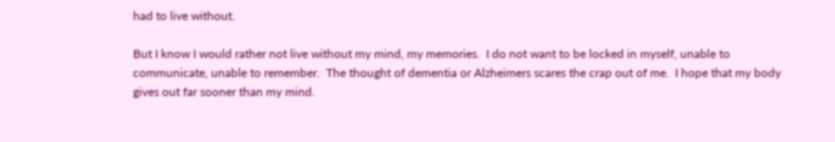had to live without.

But I know I would rather not live without my mind, my memories.  I do not want to be locked in myself, unable to communicate, unable to remember.  The thought of dementia or Alzheimers scares the crap out of me.  I hope that my body gives out far sooner than my mind.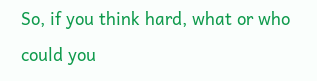So, if you think hard, what or who could you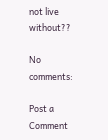not live without??

No comments:

Post a Comment